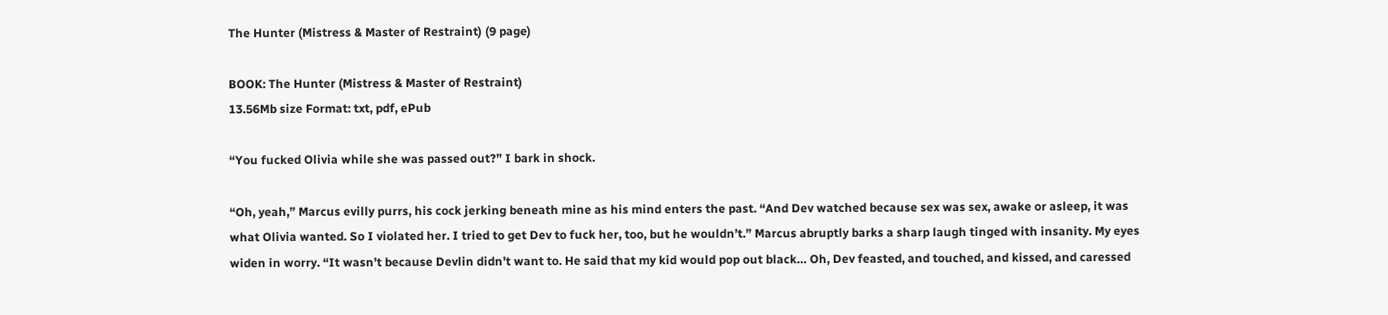The Hunter (Mistress & Master of Restraint) (9 page)

BOOK: The Hunter (Mistress & Master of Restraint)
13.56Mb size Format: txt, pdf, ePub

“You fucked Olivia while she was passed out?” I bark in shock.

“Oh, yeah,” Marcus evilly purrs, his cock jerking beneath mine as his mind enters the past. “And Dev watched because sex was sex, awake or asleep, it was what Olivia wanted. So I violated her. I tried to get Dev to fuck her, too, but he wouldn’t.” Marcus abruptly barks a sharp laugh tinged with insanity. My eyes widen in worry. “It wasn’t because Devlin didn’t want to. He said that my kid would pop out black… Oh, Dev feasted, and touched, and kissed, and caressed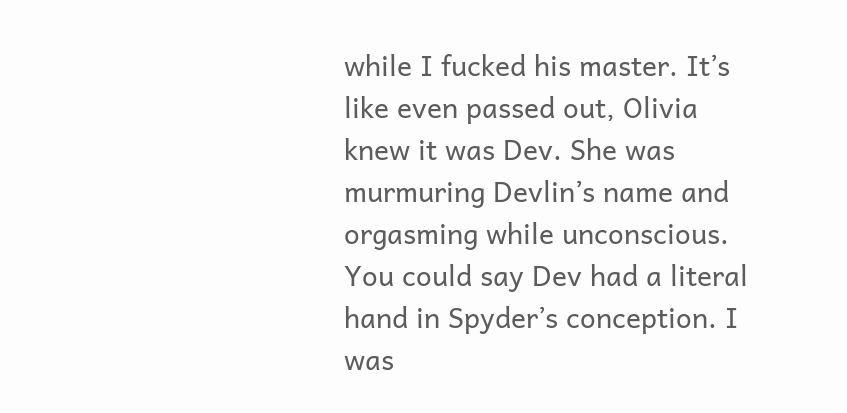while I fucked his master. It’s like even passed out, Olivia knew it was Dev. She was murmuring Devlin’s name and orgasming while unconscious. You could say Dev had a literal hand in Spyder’s conception. I was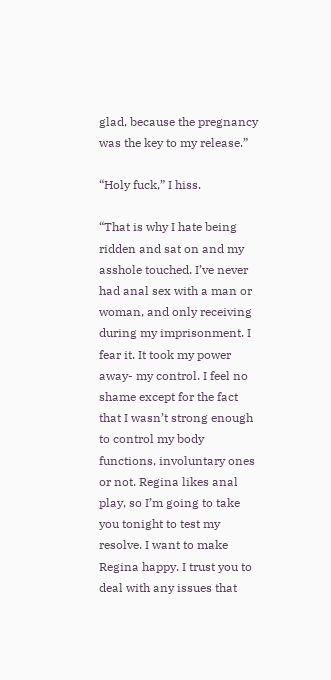glad, because the pregnancy was the key to my release.”

“Holy fuck,” I hiss.

“That is why I hate being ridden and sat on and my asshole touched. I’ve never had anal sex with a man or woman, and only receiving during my imprisonment. I fear it. It took my power away- my control. I feel no shame except for the fact that I wasn’t strong enough to control my body functions, involuntary ones or not. Regina likes anal play, so I’m going to take you tonight to test my resolve. I want to make Regina happy. I trust you to deal with any issues that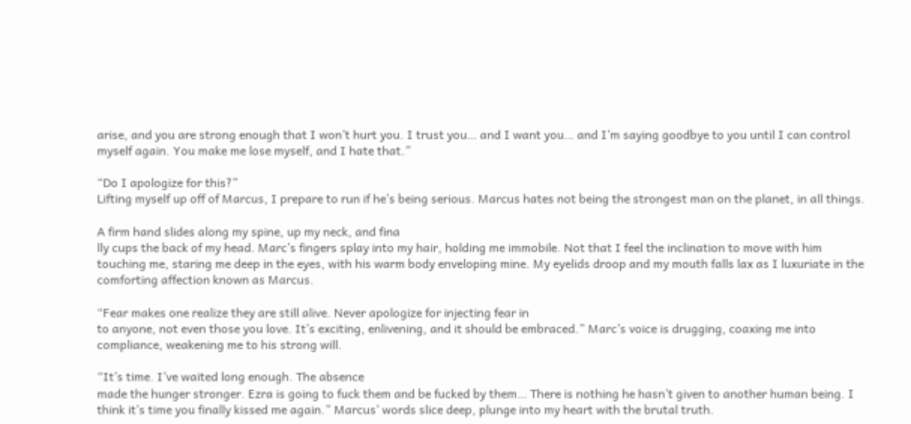arise, and you are strong enough that I won’t hurt you. I trust you… and I want you… and I’m saying goodbye to you until I can control myself again. You make me lose myself, and I hate that.”

“Do I apologize for this?”
Lifting myself up off of Marcus, I prepare to run if he’s being serious. Marcus hates not being the strongest man on the planet, in all things.

A firm hand slides along my spine, up my neck, and fina
lly cups the back of my head. Marc’s fingers splay into my hair, holding me immobile. Not that I feel the inclination to move with him touching me, staring me deep in the eyes, with his warm body enveloping mine. My eyelids droop and my mouth falls lax as I luxuriate in the comforting affection known as Marcus.

“Fear makes one realize they are still alive. Never apologize for injecting fear in
to anyone, not even those you love. It’s exciting, enlivening, and it should be embraced.” Marc’s voice is drugging, coaxing me into compliance, weakening me to his strong will.

“It’s time. I’ve waited long enough. The absence
made the hunger stronger. Ezra is going to fuck them and be fucked by them… There is nothing he hasn’t given to another human being. I think it’s time you finally kissed me again.” Marcus’ words slice deep, plunge into my heart with the brutal truth.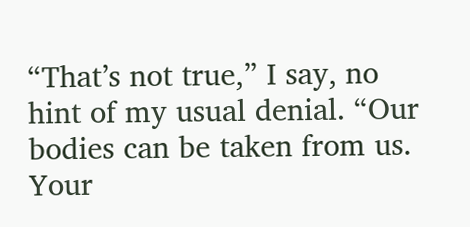“That’s not true,” I say, no hint of my usual denial. “Our bodies can be taken from us. Your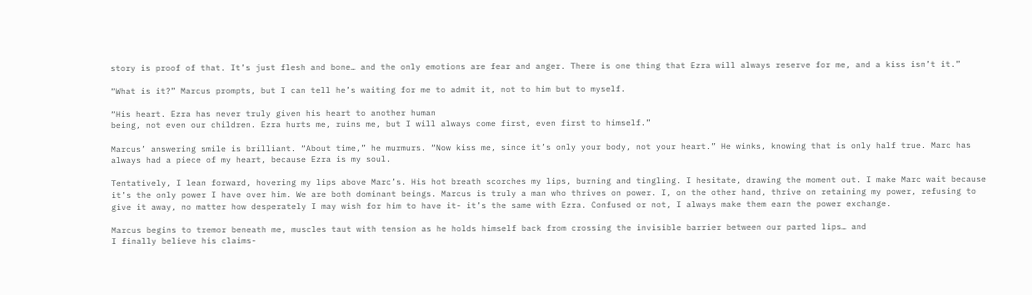story is proof of that. It’s just flesh and bone… and the only emotions are fear and anger. There is one thing that Ezra will always reserve for me, and a kiss isn’t it.”

“What is it?” Marcus prompts, but I can tell he’s waiting for me to admit it, not to him but to myself.

“His heart. Ezra has never truly given his heart to another human
being, not even our children. Ezra hurts me, ruins me, but I will always come first, even first to himself.”

Marcus’ answering smile is brilliant. “About time,” he murmurs. “Now kiss me, since it’s only your body, not your heart.” He winks, knowing that is only half true. Marc has always had a piece of my heart, because Ezra is my soul.

Tentatively, I lean forward, hovering my lips above Marc’s. His hot breath scorches my lips, burning and tingling. I hesitate, drawing the moment out. I make Marc wait because it’s the only power I have over him. We are both dominant beings. Marcus is truly a man who thrives on power. I, on the other hand, thrive on retaining my power, refusing to give it away, no matter how desperately I may wish for him to have it- it’s the same with Ezra. Confused or not, I always make them earn the power exchange.

Marcus begins to tremor beneath me, muscles taut with tension as he holds himself back from crossing the invisible barrier between our parted lips… and
I finally believe his claims-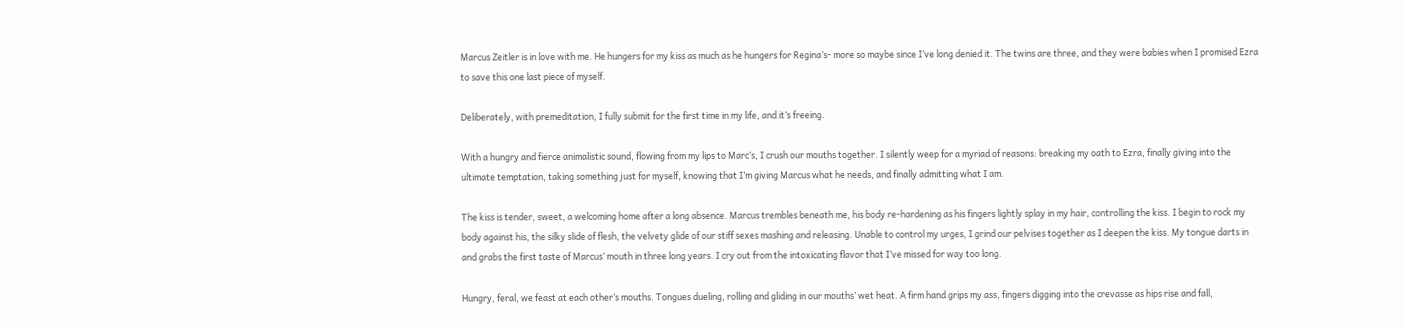Marcus Zeitler is in love with me. He hungers for my kiss as much as he hungers for Regina’s- more so maybe since I’ve long denied it. The twins are three, and they were babies when I promised Ezra to save this one last piece of myself.

Deliberately, with premeditation, I fully submit for the first time in my life, and it’s freeing.

With a hungry and fierce animalistic sound, flowing from my lips to Marc’s, I crush our mouths together. I silently weep for a myriad of reasons: breaking my oath to Ezra, finally giving into the ultimate temptation, taking something just for myself, knowing that I’m giving Marcus what he needs, and finally admitting what I am.

The kiss is tender, sweet, a welcoming home after a long absence. Marcus trembles beneath me, his body re-hardening as his fingers lightly splay in my hair, controlling the kiss. I begin to rock my body against his, the silky slide of flesh, the velvety glide of our stiff sexes mashing and releasing. Unable to control my urges, I grind our pelvises together as I deepen the kiss. My tongue darts in and grabs the first taste of Marcus’ mouth in three long years. I cry out from the intoxicating flavor that I’ve missed for way too long.

Hungry, feral, we feast at each other’s mouths. Tongues dueling, rolling and gliding in our mouths’ wet heat. A firm hand grips my ass, fingers digging into the crevasse as hips rise and fall,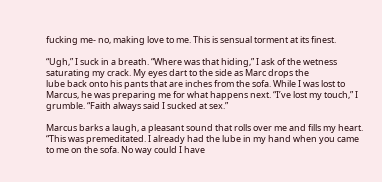fucking me- no, making love to me. This is sensual torment at its finest.

“Ugh,” I suck in a breath. “Where was that hiding,” I ask of the wetness saturating my crack. My eyes dart to the side as Marc drops the
lube back onto his pants that are inches from the sofa. While I was lost to Marcus, he was preparing me for what happens next. “I’ve lost my touch,” I grumble. “Faith always said I sucked at sex.”

Marcus barks a laugh, a pleasant sound that rolls over me and fills my heart. “This was premeditated. I already had the lube in my hand when you came to me on the sofa. No way could I have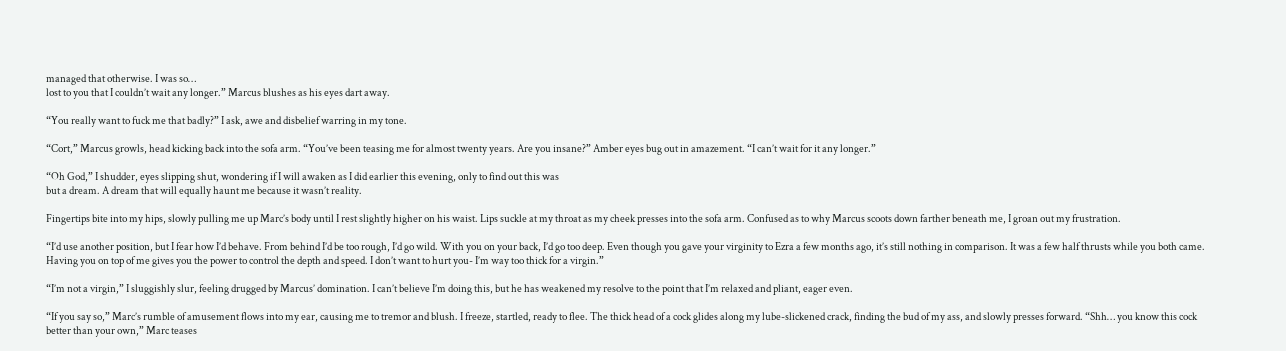managed that otherwise. I was so…
lost to you that I couldn’t wait any longer.” Marcus blushes as his eyes dart away.

“You really want to fuck me that badly?” I ask, awe and disbelief warring in my tone.

“Cort,” Marcus growls, head kicking back into the sofa arm. “You’ve been teasing me for almost twenty years. Are you insane?” Amber eyes bug out in amazement. “I can’t wait for it any longer.”

“Oh God,” I shudder, eyes slipping shut, wondering if I will awaken as I did earlier this evening, only to find out this was
but a dream. A dream that will equally haunt me because it wasn’t reality.

Fingertips bite into my hips, slowly pulling me up Marc’s body until I rest slightly higher on his waist. Lips suckle at my throat as my cheek presses into the sofa arm. Confused as to why Marcus scoots down farther beneath me, I groan out my frustration.

“I’d use another position, but I fear how I’d behave. From behind I’d be too rough, I’d go wild. With you on your back, I’d go too deep. Even though you gave your virginity to Ezra a few months ago, it’s still nothing in comparison. It was a few half thrusts while you both came. Having you on top of me gives you the power to control the depth and speed. I don’t want to hurt you- I’m way too thick for a virgin.”

“I’m not a virgin,” I sluggishly slur, feeling drugged by Marcus’ domination. I can’t believe I’m doing this, but he has weakened my resolve to the point that I’m relaxed and pliant, eager even.

“If you say so,” Marc’s rumble of amusement flows into my ear, causing me to tremor and blush. I freeze, startled, ready to flee. The thick head of a cock glides along my lube-slickened crack, finding the bud of my ass, and slowly presses forward. “Shh… you know this cock better than your own,” Marc teases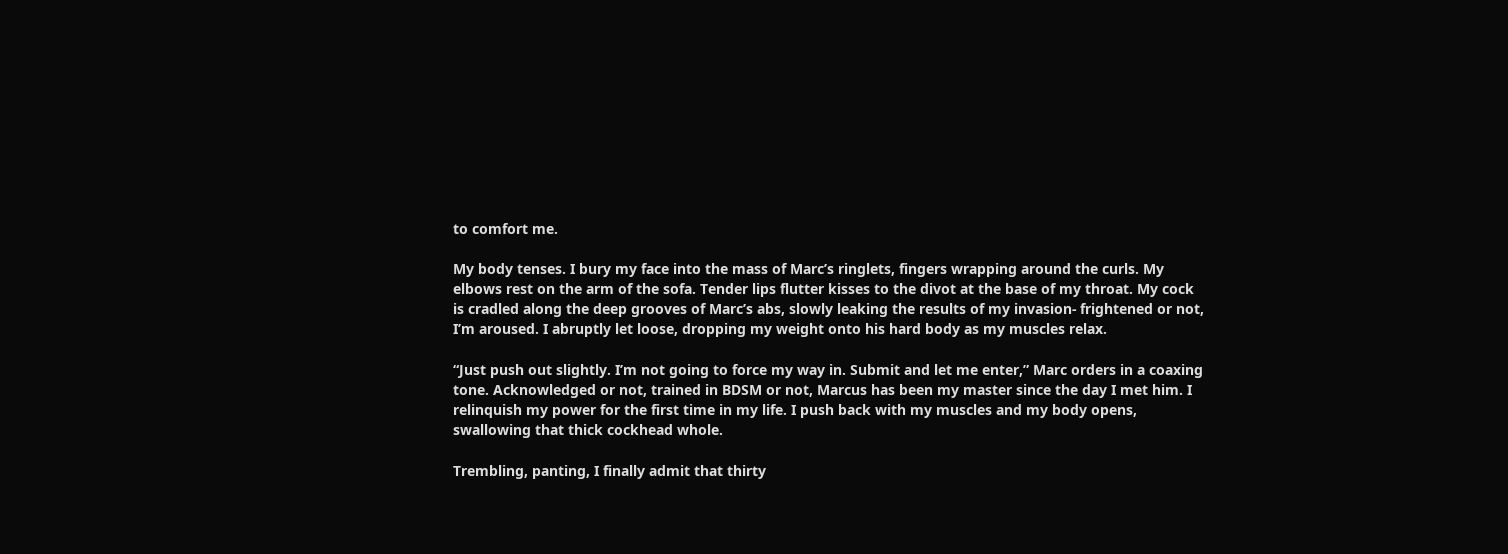to comfort me.

My body tenses. I bury my face into the mass of Marc’s ringlets, fingers wrapping around the curls. My elbows rest on the arm of the sofa. Tender lips flutter kisses to the divot at the base of my throat. My cock is cradled along the deep grooves of Marc’s abs, slowly leaking the results of my invasion- frightened or not, I’m aroused. I abruptly let loose, dropping my weight onto his hard body as my muscles relax.

“Just push out slightly. I’m not going to force my way in. Submit and let me enter,” Marc orders in a coaxing tone. Acknowledged or not, trained in BDSM or not, Marcus has been my master since the day I met him. I relinquish my power for the first time in my life. I push back with my muscles and my body opens, swallowing that thick cockhead whole.

Trembling, panting, I finally admit that thirty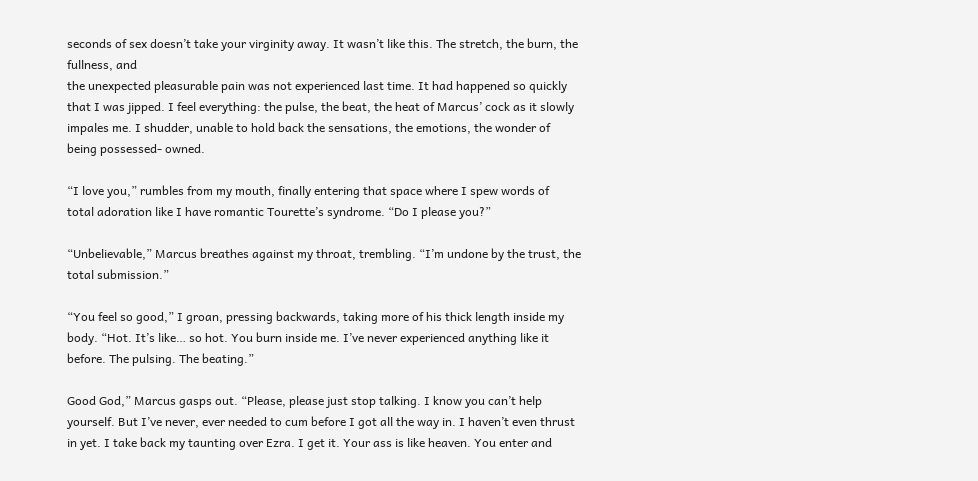seconds of sex doesn’t take your virginity away. It wasn’t like this. The stretch, the burn, the fullness, and
the unexpected pleasurable pain was not experienced last time. It had happened so quickly that I was jipped. I feel everything: the pulse, the beat, the heat of Marcus’ cock as it slowly impales me. I shudder, unable to hold back the sensations, the emotions, the wonder of being possessed- owned.

“I love you,” rumbles from my mouth, finally entering that space where I spew words of
total adoration like I have romantic Tourette’s syndrome. “Do I please you?”

“Unbelievable,” Marcus breathes against my throat, trembling. “I’m undone by the trust, the total submission.”

“You feel so good,” I groan, pressing backwards, taking more of his thick length inside my body. “Hot. It’s like… so hot. You burn inside me. I’ve never experienced anything like it before. The pulsing. The beating.”

Good God,” Marcus gasps out. “Please, please just stop talking. I know you can’t help yourself. But I’ve never, ever needed to cum before I got all the way in. I haven’t even thrust in yet. I take back my taunting over Ezra. I get it. Your ass is like heaven. You enter and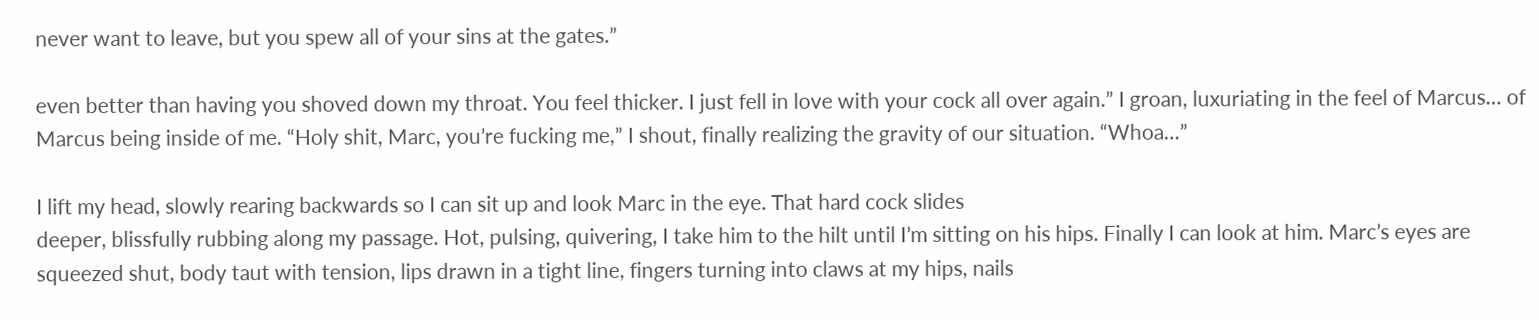never want to leave, but you spew all of your sins at the gates.”

even better than having you shoved down my throat. You feel thicker. I just fell in love with your cock all over again.” I groan, luxuriating in the feel of Marcus… of Marcus being inside of me. “Holy shit, Marc, you’re fucking me,” I shout, finally realizing the gravity of our situation. “Whoa…”

I lift my head, slowly rearing backwards so I can sit up and look Marc in the eye. That hard cock slides
deeper, blissfully rubbing along my passage. Hot, pulsing, quivering, I take him to the hilt until I’m sitting on his hips. Finally I can look at him. Marc’s eyes are squeezed shut, body taut with tension, lips drawn in a tight line, fingers turning into claws at my hips, nails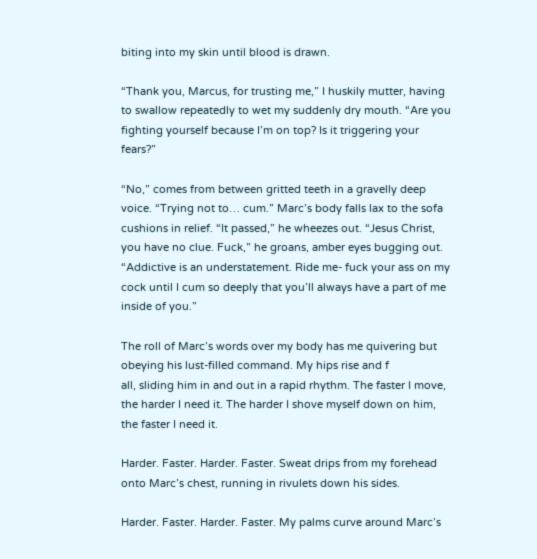biting into my skin until blood is drawn.

“Thank you, Marcus, for trusting me,” I huskily mutter, having to swallow repeatedly to wet my suddenly dry mouth. “Are you fighting yourself because I’m on top? Is it triggering your fears?”

“No,” comes from between gritted teeth in a gravelly deep voice. “Trying not to… cum.” Marc’s body falls lax to the sofa cushions in relief. “It passed,” he wheezes out. “Jesus Christ, you have no clue. Fuck,” he groans, amber eyes bugging out. “Addictive is an understatement. Ride me- fuck your ass on my cock until I cum so deeply that you’ll always have a part of me inside of you.”

The roll of Marc’s words over my body has me quivering but obeying his lust-filled command. My hips rise and f
all, sliding him in and out in a rapid rhythm. The faster I move, the harder I need it. The harder I shove myself down on him, the faster I need it.

Harder. Faster. Harder. Faster. Sweat drips from my forehead onto Marc’s chest, running in rivulets down his sides.

Harder. Faster. Harder. Faster. My palms curve around Marc’s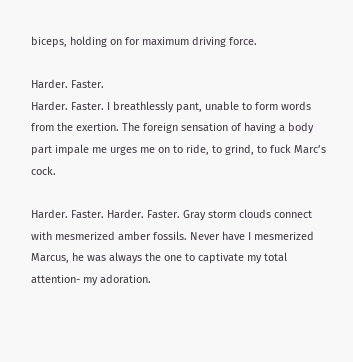biceps, holding on for maximum driving force.

Harder. Faster.
Harder. Faster. I breathlessly pant, unable to form words from the exertion. The foreign sensation of having a body part impale me urges me on to ride, to grind, to fuck Marc’s cock.

Harder. Faster. Harder. Faster. Gray storm clouds connect with mesmerized amber fossils. Never have I mesmerized Marcus, he was always the one to captivate my total attention- my adoration.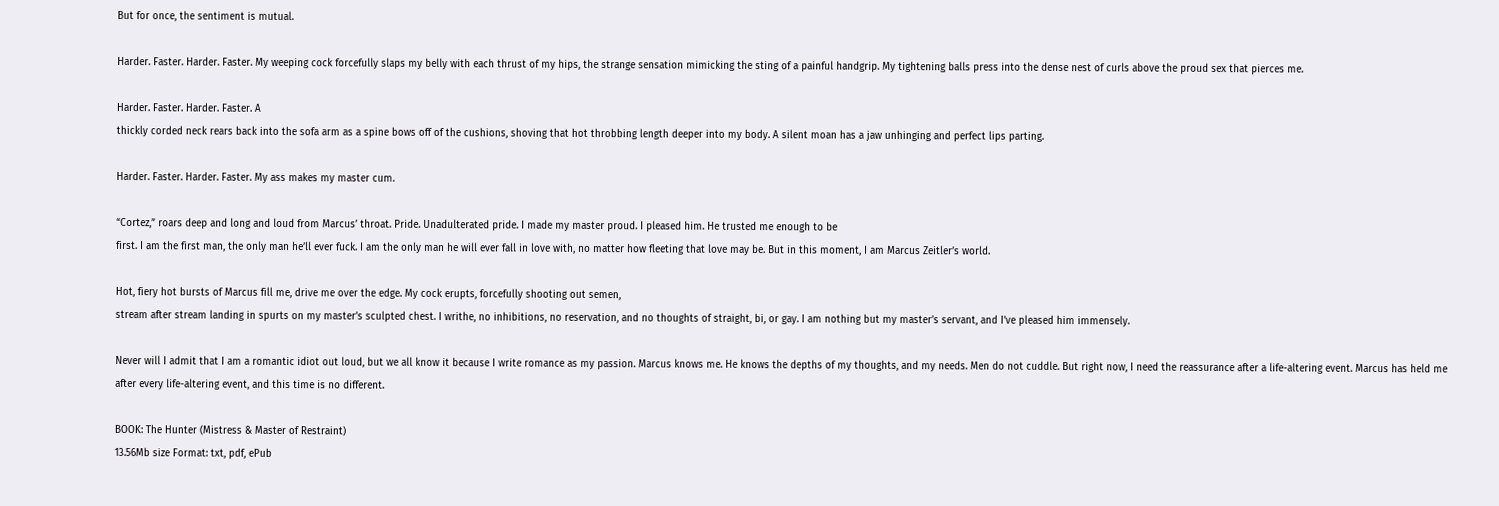But for once, the sentiment is mutual.

Harder. Faster. Harder. Faster. My weeping cock forcefully slaps my belly with each thrust of my hips, the strange sensation mimicking the sting of a painful handgrip. My tightening balls press into the dense nest of curls above the proud sex that pierces me.

Harder. Faster. Harder. Faster. A
thickly corded neck rears back into the sofa arm as a spine bows off of the cushions, shoving that hot throbbing length deeper into my body. A silent moan has a jaw unhinging and perfect lips parting.

Harder. Faster. Harder. Faster. My ass makes my master cum.

“Cortez,” roars deep and long and loud from Marcus’ throat. Pride. Unadulterated pride. I made my master proud. I pleased him. He trusted me enough to be
first. I am the first man, the only man he’ll ever fuck. I am the only man he will ever fall in love with, no matter how fleeting that love may be. But in this moment, I am Marcus Zeitler’s world.

Hot, fiery hot bursts of Marcus fill me, drive me over the edge. My cock erupts, forcefully shooting out semen,
stream after stream landing in spurts on my master’s sculpted chest. I writhe, no inhibitions, no reservation, and no thoughts of straight, bi, or gay. I am nothing but my master’s servant, and I’ve pleased him immensely.

Never will I admit that I am a romantic idiot out loud, but we all know it because I write romance as my passion. Marcus knows me. He knows the depths of my thoughts, and my needs. Men do not cuddle. But right now, I need the reassurance after a life-altering event. Marcus has held me after every life-altering event, and this time is no different.

BOOK: The Hunter (Mistress & Master of Restraint)
13.56Mb size Format: txt, pdf, ePub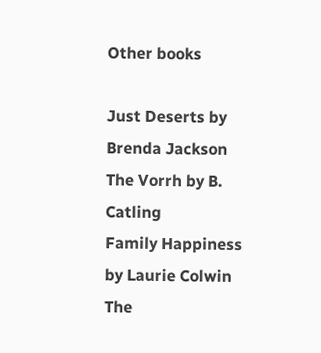Other books

Just Deserts by Brenda Jackson
The Vorrh by B. Catling
Family Happiness by Laurie Colwin
The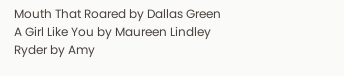Mouth That Roared by Dallas Green
A Girl Like You by Maureen Lindley
Ryder by Amy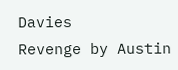Davies
Revenge by Austin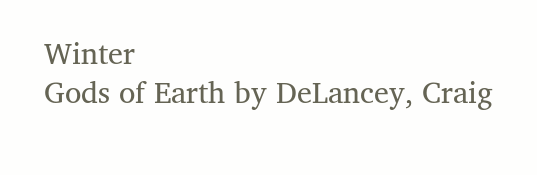Winter
Gods of Earth by DeLancey, Craig